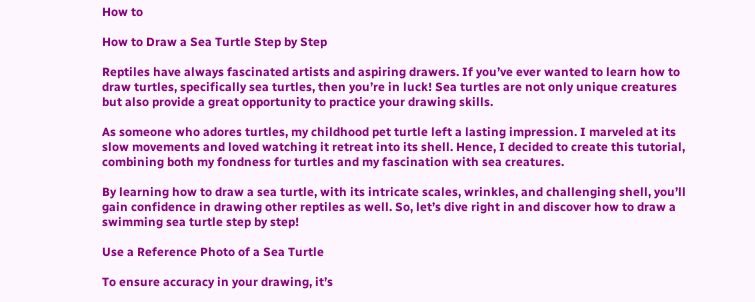How to

How to Draw a Sea Turtle Step by Step

Reptiles have always fascinated artists and aspiring drawers. If you’ve ever wanted to learn how to draw turtles, specifically sea turtles, then you’re in luck! Sea turtles are not only unique creatures but also provide a great opportunity to practice your drawing skills.

As someone who adores turtles, my childhood pet turtle left a lasting impression. I marveled at its slow movements and loved watching it retreat into its shell. Hence, I decided to create this tutorial, combining both my fondness for turtles and my fascination with sea creatures.

By learning how to draw a sea turtle, with its intricate scales, wrinkles, and challenging shell, you’ll gain confidence in drawing other reptiles as well. So, let’s dive right in and discover how to draw a swimming sea turtle step by step!

Use a Reference Photo of a Sea Turtle

To ensure accuracy in your drawing, it’s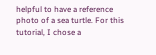helpful to have a reference photo of a sea turtle. For this tutorial, I chose a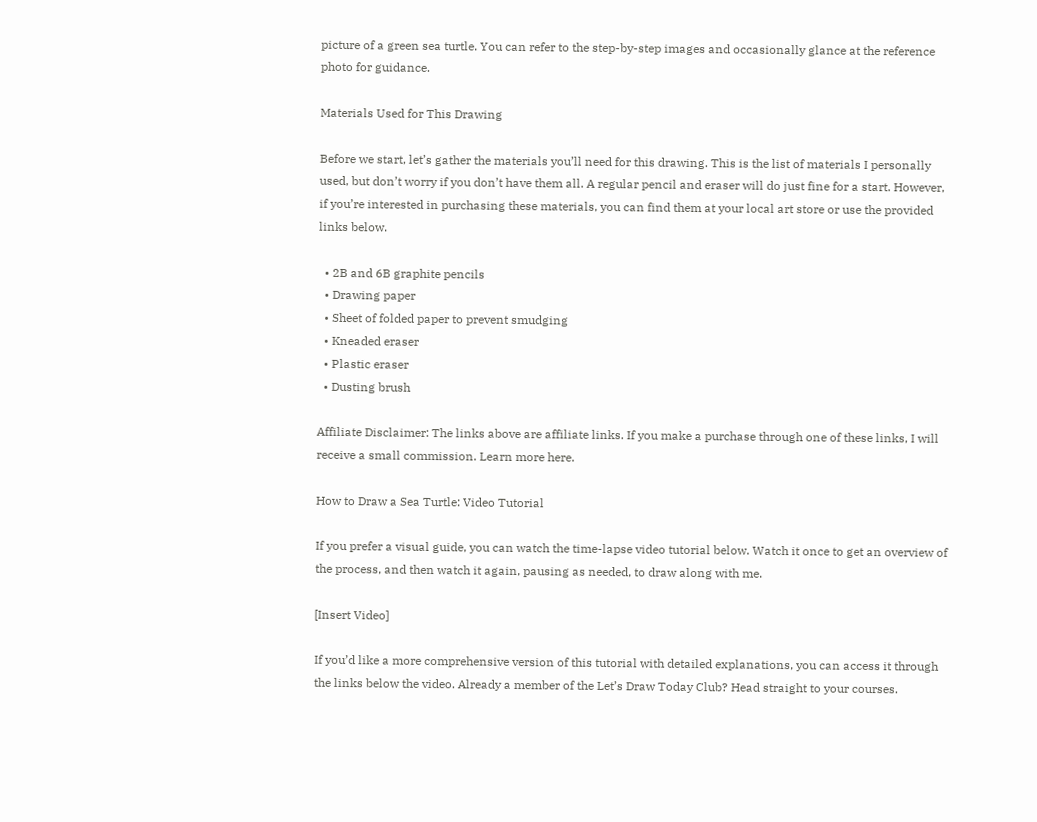picture of a green sea turtle. You can refer to the step-by-step images and occasionally glance at the reference photo for guidance.

Materials Used for This Drawing

Before we start, let’s gather the materials you’ll need for this drawing. This is the list of materials I personally used, but don’t worry if you don’t have them all. A regular pencil and eraser will do just fine for a start. However, if you’re interested in purchasing these materials, you can find them at your local art store or use the provided links below.

  • 2B and 6B graphite pencils
  • Drawing paper
  • Sheet of folded paper to prevent smudging
  • Kneaded eraser
  • Plastic eraser
  • Dusting brush

Affiliate Disclaimer: The links above are affiliate links. If you make a purchase through one of these links, I will receive a small commission. Learn more here.

How to Draw a Sea Turtle: Video Tutorial

If you prefer a visual guide, you can watch the time-lapse video tutorial below. Watch it once to get an overview of the process, and then watch it again, pausing as needed, to draw along with me.

[Insert Video]

If you’d like a more comprehensive version of this tutorial with detailed explanations, you can access it through the links below the video. Already a member of the Let’s Draw Today Club? Head straight to your courses.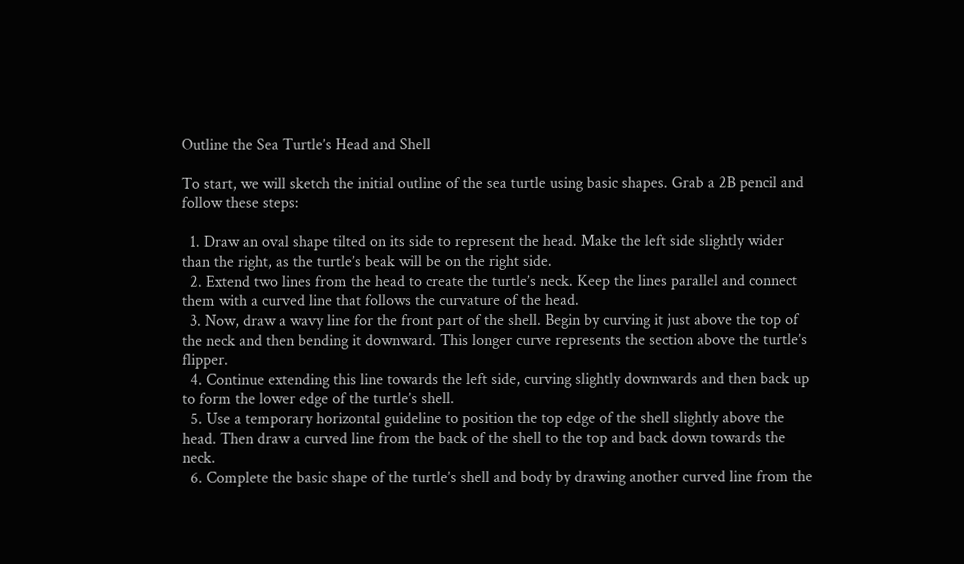Outline the Sea Turtle’s Head and Shell

To start, we will sketch the initial outline of the sea turtle using basic shapes. Grab a 2B pencil and follow these steps:

  1. Draw an oval shape tilted on its side to represent the head. Make the left side slightly wider than the right, as the turtle’s beak will be on the right side.
  2. Extend two lines from the head to create the turtle’s neck. Keep the lines parallel and connect them with a curved line that follows the curvature of the head.
  3. Now, draw a wavy line for the front part of the shell. Begin by curving it just above the top of the neck and then bending it downward. This longer curve represents the section above the turtle’s flipper.
  4. Continue extending this line towards the left side, curving slightly downwards and then back up to form the lower edge of the turtle’s shell.
  5. Use a temporary horizontal guideline to position the top edge of the shell slightly above the head. Then draw a curved line from the back of the shell to the top and back down towards the neck.
  6. Complete the basic shape of the turtle’s shell and body by drawing another curved line from the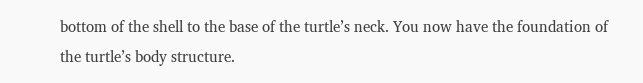bottom of the shell to the base of the turtle’s neck. You now have the foundation of the turtle’s body structure.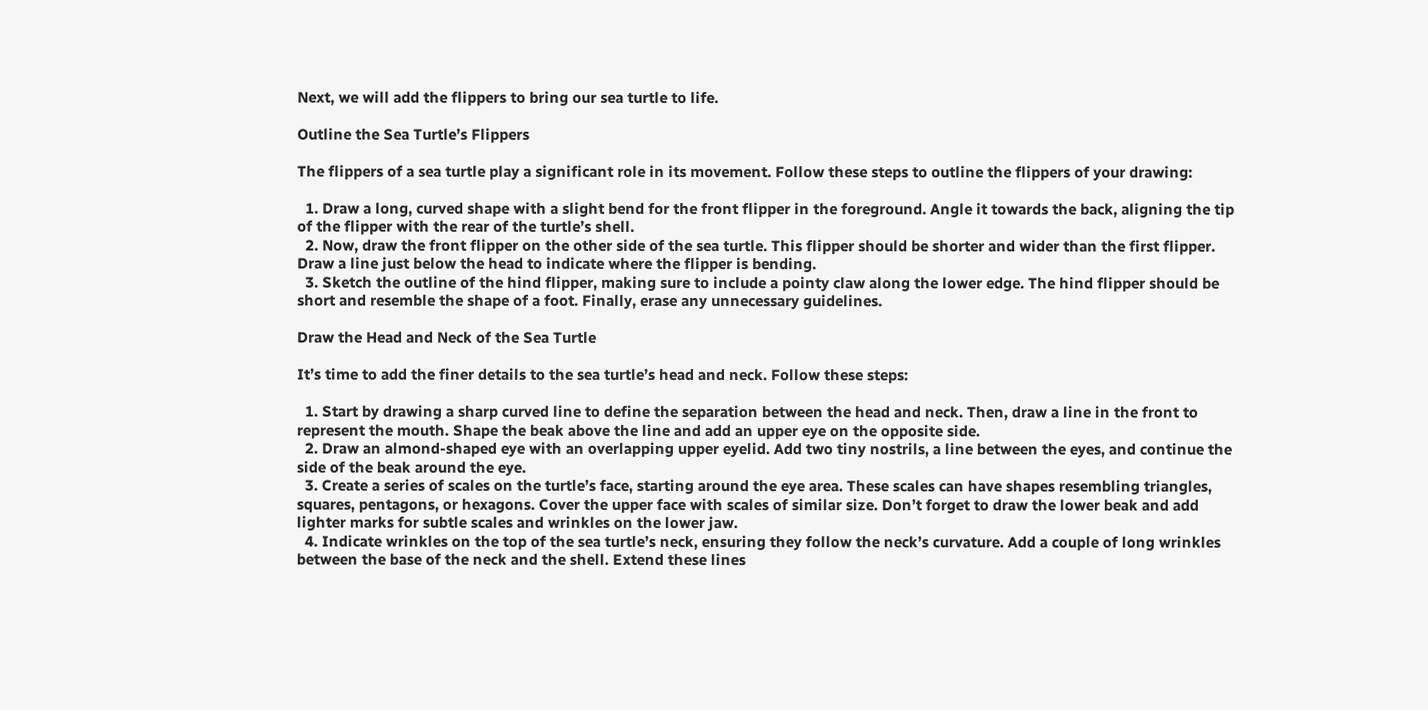Next, we will add the flippers to bring our sea turtle to life.

Outline the Sea Turtle’s Flippers

The flippers of a sea turtle play a significant role in its movement. Follow these steps to outline the flippers of your drawing:

  1. Draw a long, curved shape with a slight bend for the front flipper in the foreground. Angle it towards the back, aligning the tip of the flipper with the rear of the turtle’s shell.
  2. Now, draw the front flipper on the other side of the sea turtle. This flipper should be shorter and wider than the first flipper. Draw a line just below the head to indicate where the flipper is bending.
  3. Sketch the outline of the hind flipper, making sure to include a pointy claw along the lower edge. The hind flipper should be short and resemble the shape of a foot. Finally, erase any unnecessary guidelines.

Draw the Head and Neck of the Sea Turtle

It’s time to add the finer details to the sea turtle’s head and neck. Follow these steps:

  1. Start by drawing a sharp curved line to define the separation between the head and neck. Then, draw a line in the front to represent the mouth. Shape the beak above the line and add an upper eye on the opposite side.
  2. Draw an almond-shaped eye with an overlapping upper eyelid. Add two tiny nostrils, a line between the eyes, and continue the side of the beak around the eye.
  3. Create a series of scales on the turtle’s face, starting around the eye area. These scales can have shapes resembling triangles, squares, pentagons, or hexagons. Cover the upper face with scales of similar size. Don’t forget to draw the lower beak and add lighter marks for subtle scales and wrinkles on the lower jaw.
  4. Indicate wrinkles on the top of the sea turtle’s neck, ensuring they follow the neck’s curvature. Add a couple of long wrinkles between the base of the neck and the shell. Extend these lines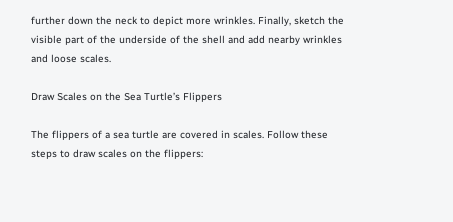further down the neck to depict more wrinkles. Finally, sketch the visible part of the underside of the shell and add nearby wrinkles and loose scales.

Draw Scales on the Sea Turtle’s Flippers

The flippers of a sea turtle are covered in scales. Follow these steps to draw scales on the flippers: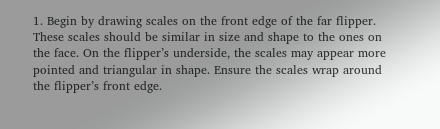1. Begin by drawing scales on the front edge of the far flipper. These scales should be similar in size and shape to the ones on the face. On the flipper’s underside, the scales may appear more pointed and triangular in shape. Ensure the scales wrap around the flipper’s front edge.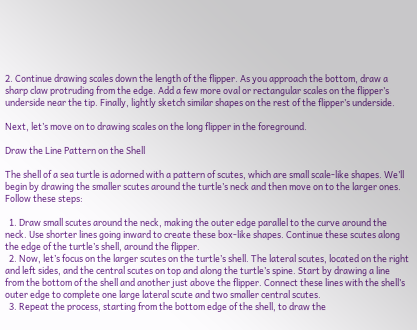2. Continue drawing scales down the length of the flipper. As you approach the bottom, draw a sharp claw protruding from the edge. Add a few more oval or rectangular scales on the flipper’s underside near the tip. Finally, lightly sketch similar shapes on the rest of the flipper’s underside.

Next, let’s move on to drawing scales on the long flipper in the foreground.

Draw the Line Pattern on the Shell

The shell of a sea turtle is adorned with a pattern of scutes, which are small scale-like shapes. We’ll begin by drawing the smaller scutes around the turtle’s neck and then move on to the larger ones. Follow these steps:

  1. Draw small scutes around the neck, making the outer edge parallel to the curve around the neck. Use shorter lines going inward to create these box-like shapes. Continue these scutes along the edge of the turtle’s shell, around the flipper.
  2. Now, let’s focus on the larger scutes on the turtle’s shell. The lateral scutes, located on the right and left sides, and the central scutes on top and along the turtle’s spine. Start by drawing a line from the bottom of the shell and another just above the flipper. Connect these lines with the shell’s outer edge to complete one large lateral scute and two smaller central scutes.
  3. Repeat the process, starting from the bottom edge of the shell, to draw the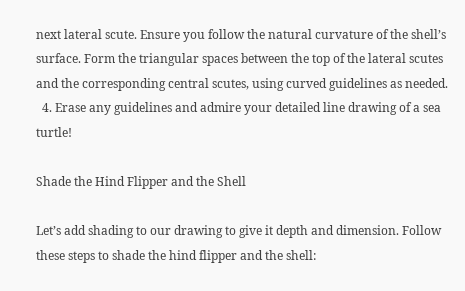next lateral scute. Ensure you follow the natural curvature of the shell’s surface. Form the triangular spaces between the top of the lateral scutes and the corresponding central scutes, using curved guidelines as needed.
  4. Erase any guidelines and admire your detailed line drawing of a sea turtle!

Shade the Hind Flipper and the Shell

Let’s add shading to our drawing to give it depth and dimension. Follow these steps to shade the hind flipper and the shell: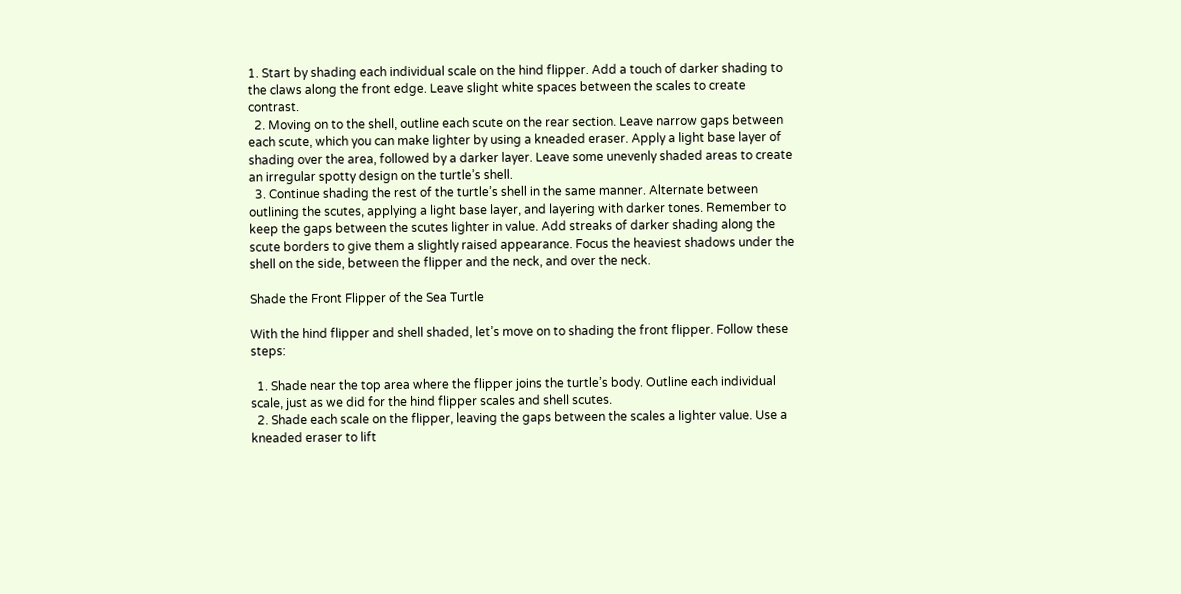1. Start by shading each individual scale on the hind flipper. Add a touch of darker shading to the claws along the front edge. Leave slight white spaces between the scales to create contrast.
  2. Moving on to the shell, outline each scute on the rear section. Leave narrow gaps between each scute, which you can make lighter by using a kneaded eraser. Apply a light base layer of shading over the area, followed by a darker layer. Leave some unevenly shaded areas to create an irregular spotty design on the turtle’s shell.
  3. Continue shading the rest of the turtle’s shell in the same manner. Alternate between outlining the scutes, applying a light base layer, and layering with darker tones. Remember to keep the gaps between the scutes lighter in value. Add streaks of darker shading along the scute borders to give them a slightly raised appearance. Focus the heaviest shadows under the shell on the side, between the flipper and the neck, and over the neck.

Shade the Front Flipper of the Sea Turtle

With the hind flipper and shell shaded, let’s move on to shading the front flipper. Follow these steps:

  1. Shade near the top area where the flipper joins the turtle’s body. Outline each individual scale, just as we did for the hind flipper scales and shell scutes.
  2. Shade each scale on the flipper, leaving the gaps between the scales a lighter value. Use a kneaded eraser to lift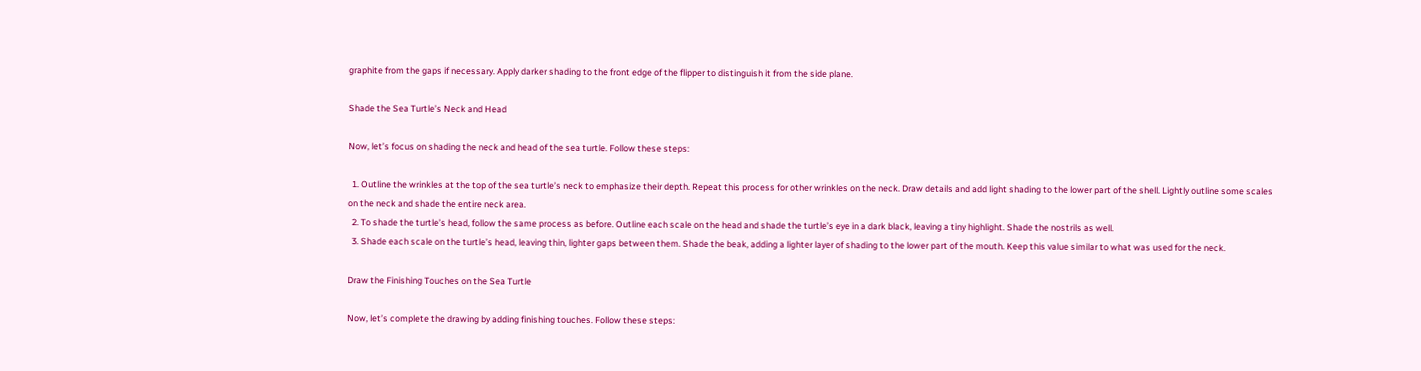graphite from the gaps if necessary. Apply darker shading to the front edge of the flipper to distinguish it from the side plane.

Shade the Sea Turtle’s Neck and Head

Now, let’s focus on shading the neck and head of the sea turtle. Follow these steps:

  1. Outline the wrinkles at the top of the sea turtle’s neck to emphasize their depth. Repeat this process for other wrinkles on the neck. Draw details and add light shading to the lower part of the shell. Lightly outline some scales on the neck and shade the entire neck area.
  2. To shade the turtle’s head, follow the same process as before. Outline each scale on the head and shade the turtle’s eye in a dark black, leaving a tiny highlight. Shade the nostrils as well.
  3. Shade each scale on the turtle’s head, leaving thin, lighter gaps between them. Shade the beak, adding a lighter layer of shading to the lower part of the mouth. Keep this value similar to what was used for the neck.

Draw the Finishing Touches on the Sea Turtle

Now, let’s complete the drawing by adding finishing touches. Follow these steps: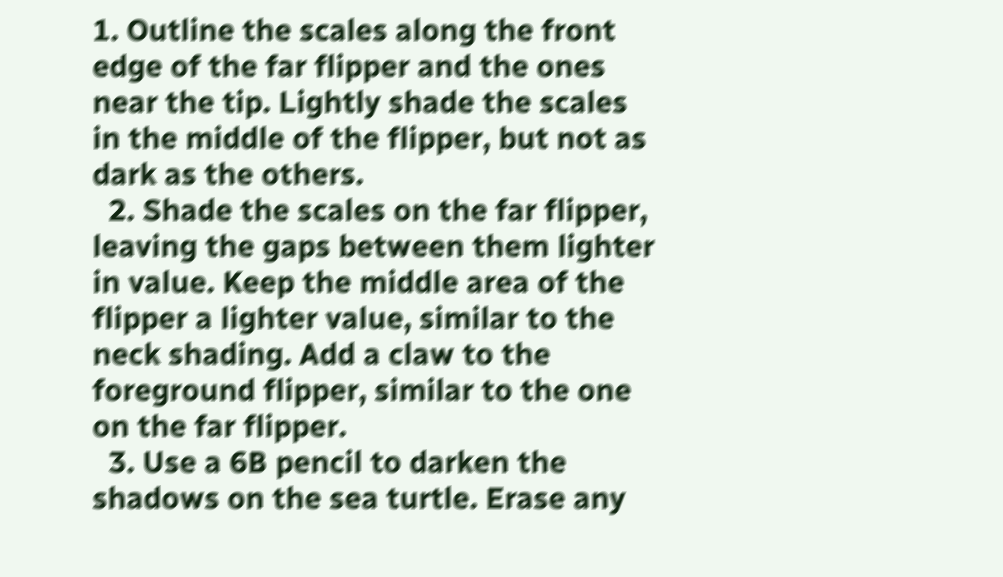1. Outline the scales along the front edge of the far flipper and the ones near the tip. Lightly shade the scales in the middle of the flipper, but not as dark as the others.
  2. Shade the scales on the far flipper, leaving the gaps between them lighter in value. Keep the middle area of the flipper a lighter value, similar to the neck shading. Add a claw to the foreground flipper, similar to the one on the far flipper.
  3. Use a 6B pencil to darken the shadows on the sea turtle. Erase any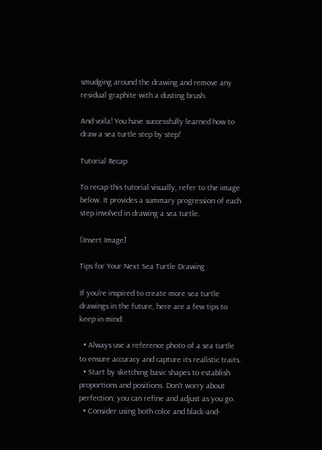smudging around the drawing and remove any residual graphite with a dusting brush.

And voila! You have successfully learned how to draw a sea turtle step by step!

Tutorial Recap

To recap this tutorial visually, refer to the image below. It provides a summary progression of each step involved in drawing a sea turtle.

[Insert Image]

Tips for Your Next Sea Turtle Drawing

If you’re inspired to create more sea turtle drawings in the future, here are a few tips to keep in mind:

  • Always use a reference photo of a sea turtle to ensure accuracy and capture its realistic traits.
  • Start by sketching basic shapes to establish proportions and positions. Don’t worry about perfection; you can refine and adjust as you go.
  • Consider using both color and black-and-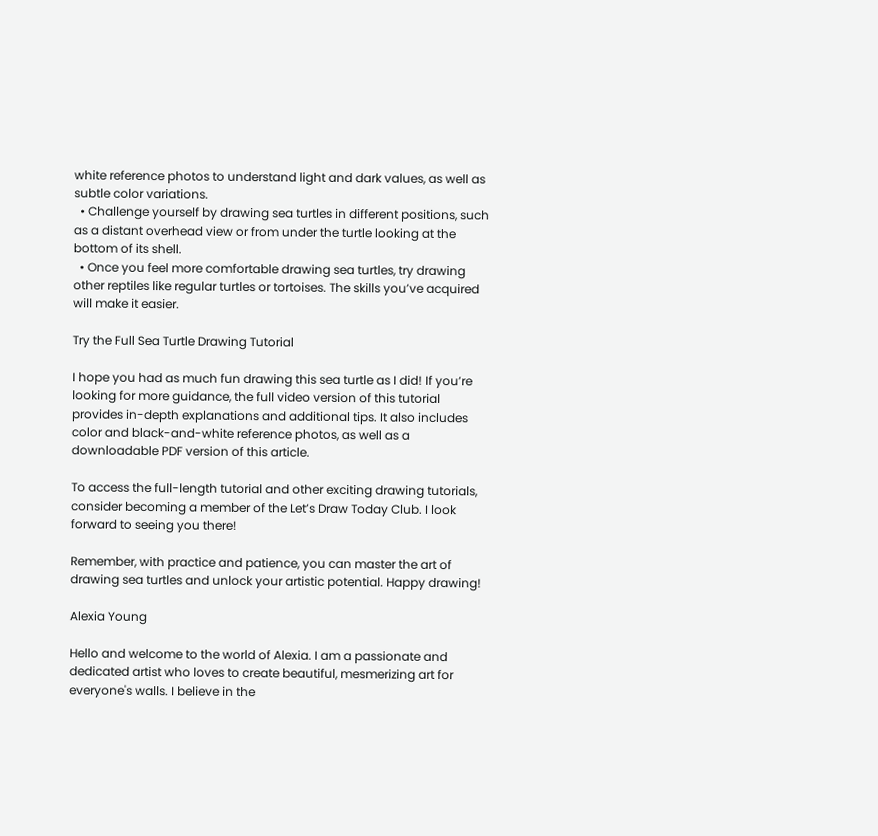white reference photos to understand light and dark values, as well as subtle color variations.
  • Challenge yourself by drawing sea turtles in different positions, such as a distant overhead view or from under the turtle looking at the bottom of its shell.
  • Once you feel more comfortable drawing sea turtles, try drawing other reptiles like regular turtles or tortoises. The skills you’ve acquired will make it easier.

Try the Full Sea Turtle Drawing Tutorial

I hope you had as much fun drawing this sea turtle as I did! If you’re looking for more guidance, the full video version of this tutorial provides in-depth explanations and additional tips. It also includes color and black-and-white reference photos, as well as a downloadable PDF version of this article.

To access the full-length tutorial and other exciting drawing tutorials, consider becoming a member of the Let’s Draw Today Club. I look forward to seeing you there!

Remember, with practice and patience, you can master the art of drawing sea turtles and unlock your artistic potential. Happy drawing!

Alexia Young

Hello and welcome to the world of Alexia. I am a passionate and dedicated artist who loves to create beautiful, mesmerizing art for everyone's walls. I believe in the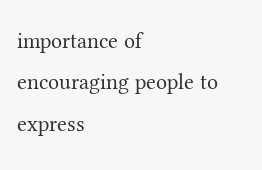importance of encouraging people to express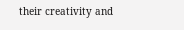their creativity and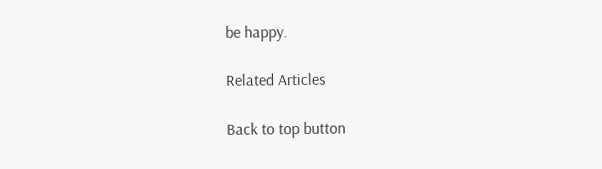be happy.

Related Articles

Back to top button